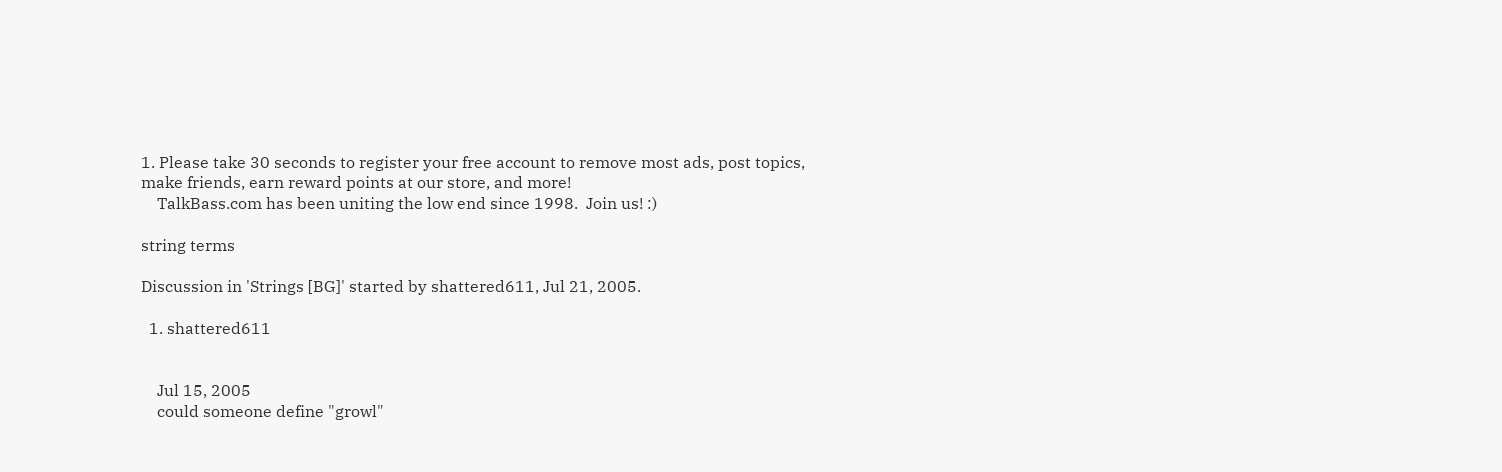1. Please take 30 seconds to register your free account to remove most ads, post topics, make friends, earn reward points at our store, and more!
    TalkBass.com has been uniting the low end since 1998.  Join us! :)

string terms

Discussion in 'Strings [BG]' started by shattered611, Jul 21, 2005.

  1. shattered611


    Jul 15, 2005
    could someone define "growl"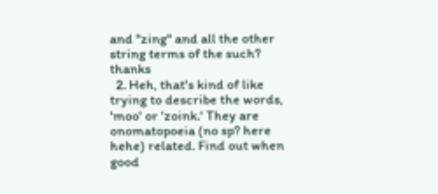and "zing" and all the other string terms of the such? thanks
  2. Heh, that's kind of like trying to describe the words, 'moo' or 'zoink.' They are onomatopoeia (no sp? here hehe) related. Find out when good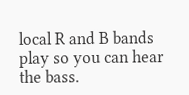local R and B bands play so you can hear the bass.